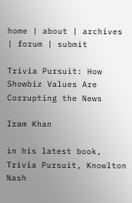home | about | archives | forum | submit

Trivia Pursuit: How Showbiz Values Are Corrupting the News

Iram Khan

in his latest book, Trivia Pursuit, Knowlton Nash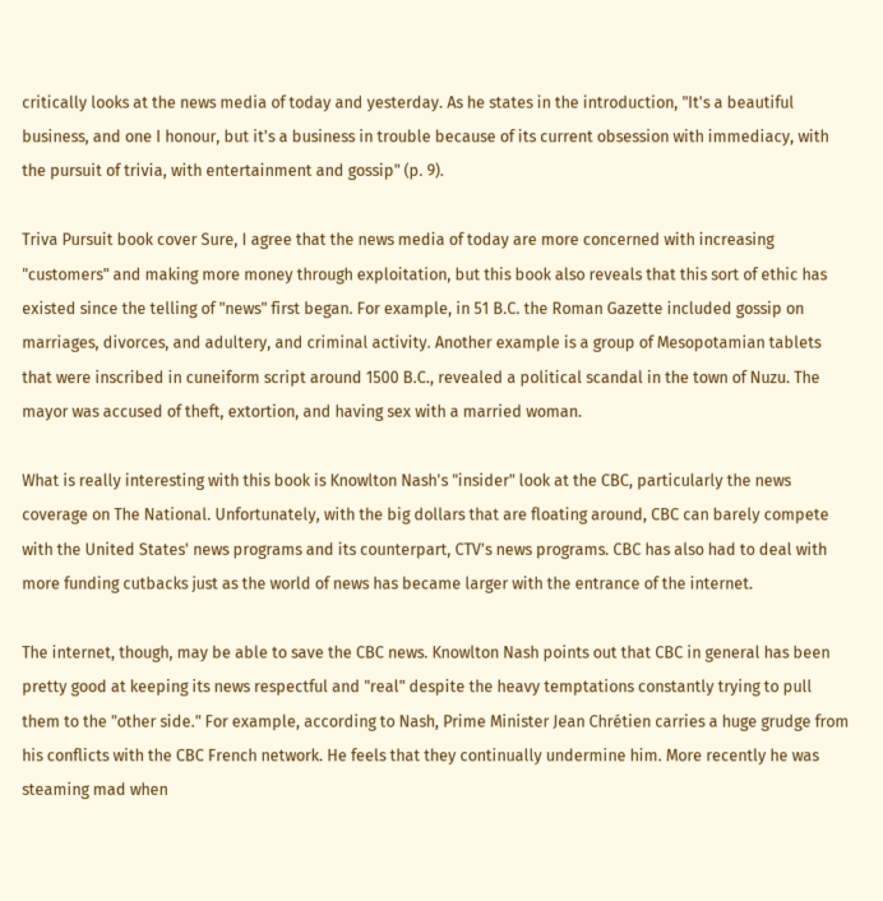critically looks at the news media of today and yesterday. As he states in the introduction, "It's a beautiful business, and one I honour, but it's a business in trouble because of its current obsession with immediacy, with the pursuit of trivia, with entertainment and gossip" (p. 9).

Triva Pursuit book cover Sure, I agree that the news media of today are more concerned with increasing "customers" and making more money through exploitation, but this book also reveals that this sort of ethic has existed since the telling of "news" first began. For example, in 51 B.C. the Roman Gazette included gossip on marriages, divorces, and adultery, and criminal activity. Another example is a group of Mesopotamian tablets that were inscribed in cuneiform script around 1500 B.C., revealed a political scandal in the town of Nuzu. The mayor was accused of theft, extortion, and having sex with a married woman.

What is really interesting with this book is Knowlton Nash's "insider" look at the CBC, particularly the news coverage on The National. Unfortunately, with the big dollars that are floating around, CBC can barely compete with the United States' news programs and its counterpart, CTV's news programs. CBC has also had to deal with more funding cutbacks just as the world of news has became larger with the entrance of the internet.

The internet, though, may be able to save the CBC news. Knowlton Nash points out that CBC in general has been pretty good at keeping its news respectful and "real" despite the heavy temptations constantly trying to pull them to the "other side." For example, according to Nash, Prime Minister Jean Chrétien carries a huge grudge from his conflicts with the CBC French network. He feels that they continually undermine him. More recently he was steaming mad when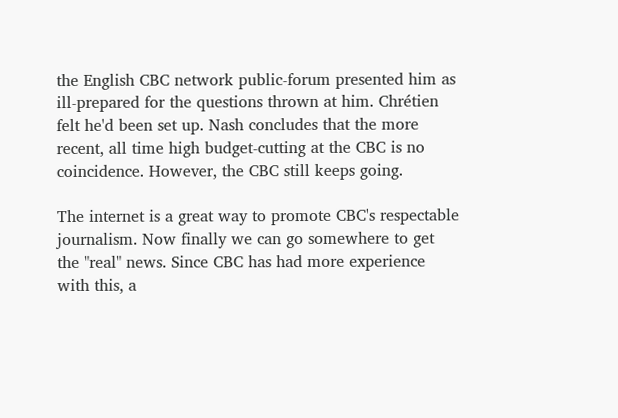the English CBC network public-forum presented him as ill-prepared for the questions thrown at him. Chrétien felt he'd been set up. Nash concludes that the more recent, all time high budget-cutting at the CBC is no coincidence. However, the CBC still keeps going.

The internet is a great way to promote CBC's respectable journalism. Now finally we can go somewhere to get the "real" news. Since CBC has had more experience with this, a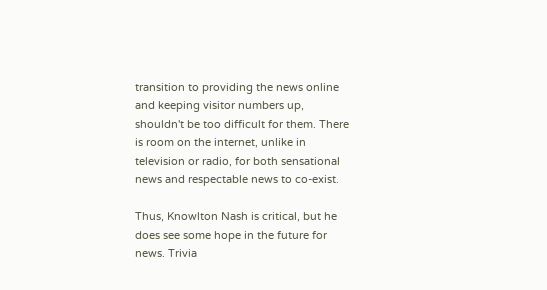transition to providing the news online and keeping visitor numbers up, shouldn't be too difficult for them. There is room on the internet, unlike in television or radio, for both sensational news and respectable news to co-exist.

Thus, Knowlton Nash is critical, but he does see some hope in the future for news. Trivia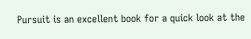Pursuit is an excellent book for a quick look at the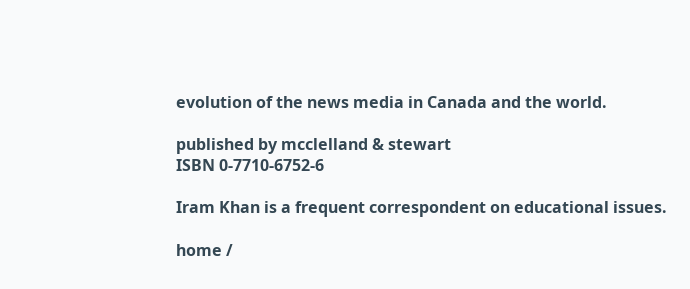evolution of the news media in Canada and the world.

published by mcclelland & stewart
ISBN 0-7710-6752-6

Iram Khan is a frequent correspondent on educational issues.

home /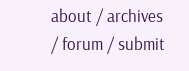about / archives / forum / submit